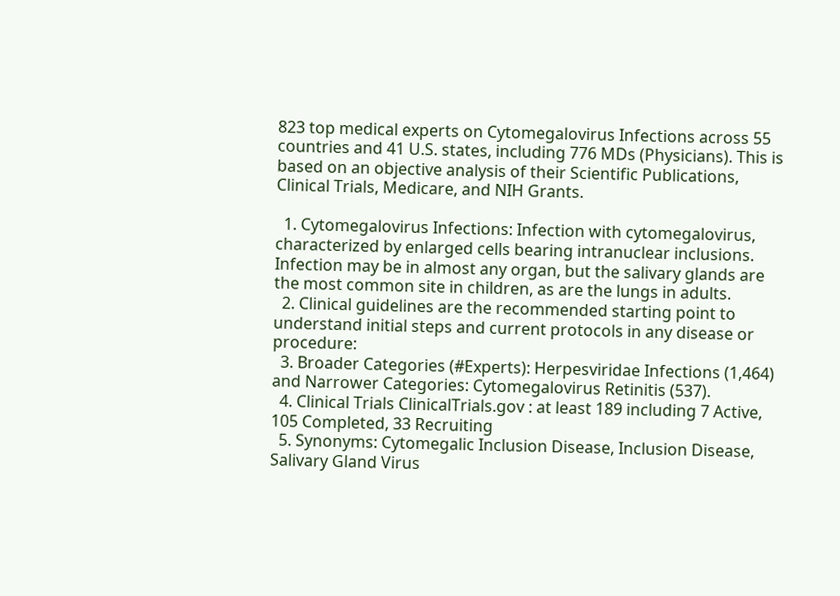823 top medical experts on Cytomegalovirus Infections across 55 countries and 41 U.S. states, including 776 MDs (Physicians). This is based on an objective analysis of their Scientific Publications, Clinical Trials, Medicare, and NIH Grants.

  1. Cytomegalovirus Infections: Infection with cytomegalovirus, characterized by enlarged cells bearing intranuclear inclusions. Infection may be in almost any organ, but the salivary glands are the most common site in children, as are the lungs in adults.
  2. Clinical guidelines are the recommended starting point to understand initial steps and current protocols in any disease or procedure:
  3. Broader Categories (#Experts): Herpesviridae Infections (1,464) and Narrower Categories: Cytomegalovirus Retinitis (537).
  4. Clinical Trials ClinicalTrials.gov : at least 189 including 7 Active, 105 Completed, 33 Recruiting
  5. Synonyms: Cytomegalic Inclusion Disease, Inclusion Disease, Salivary Gland Virus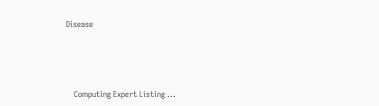Disease




    Computing Expert Listing ...